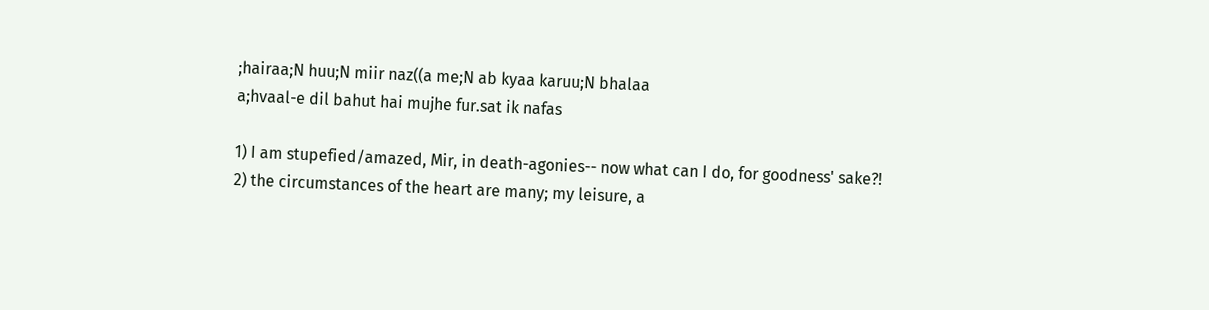;hairaa;N huu;N miir naz((a me;N ab kyaa karuu;N bhalaa
a;hvaal-e dil bahut hai mujhe fur.sat ik nafas

1) I am stupefied/amazed, Mir, in death-agonies-- now what can I do, for goodness' sake?!
2) the circumstances of the heart are many; my leisure, a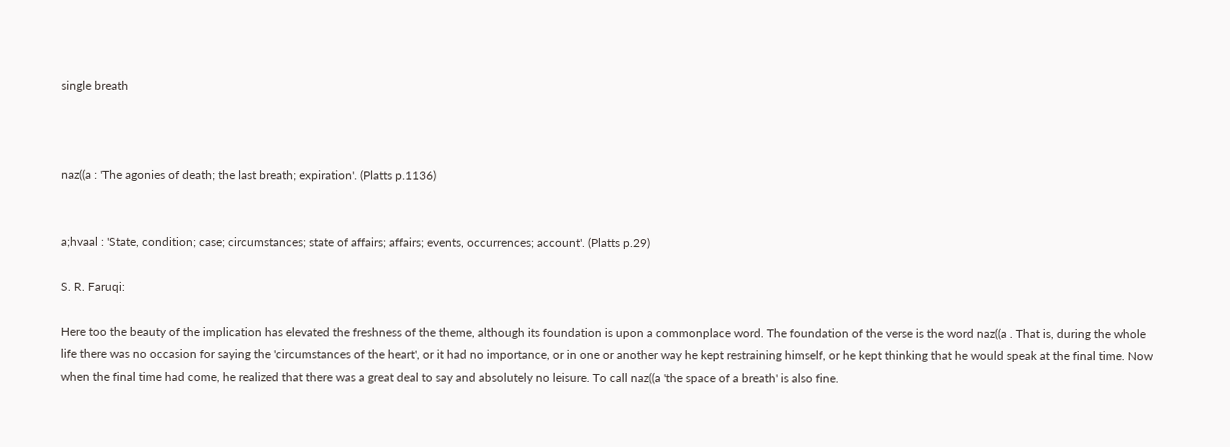single breath



naz((a : 'The agonies of death; the last breath; expiration'. (Platts p.1136)


a;hvaal : 'State, condition; case; circumstances; state of affairs; affairs; events, occurrences; account'. (Platts p.29)

S. R. Faruqi:

Here too the beauty of the implication has elevated the freshness of the theme, although its foundation is upon a commonplace word. The foundation of the verse is the word naz((a . That is, during the whole life there was no occasion for saying the 'circumstances of the heart', or it had no importance, or in one or another way he kept restraining himself, or he kept thinking that he would speak at the final time. Now when the final time had come, he realized that there was a great deal to say and absolutely no leisure. To call naz((a 'the space of a breath' is also fine.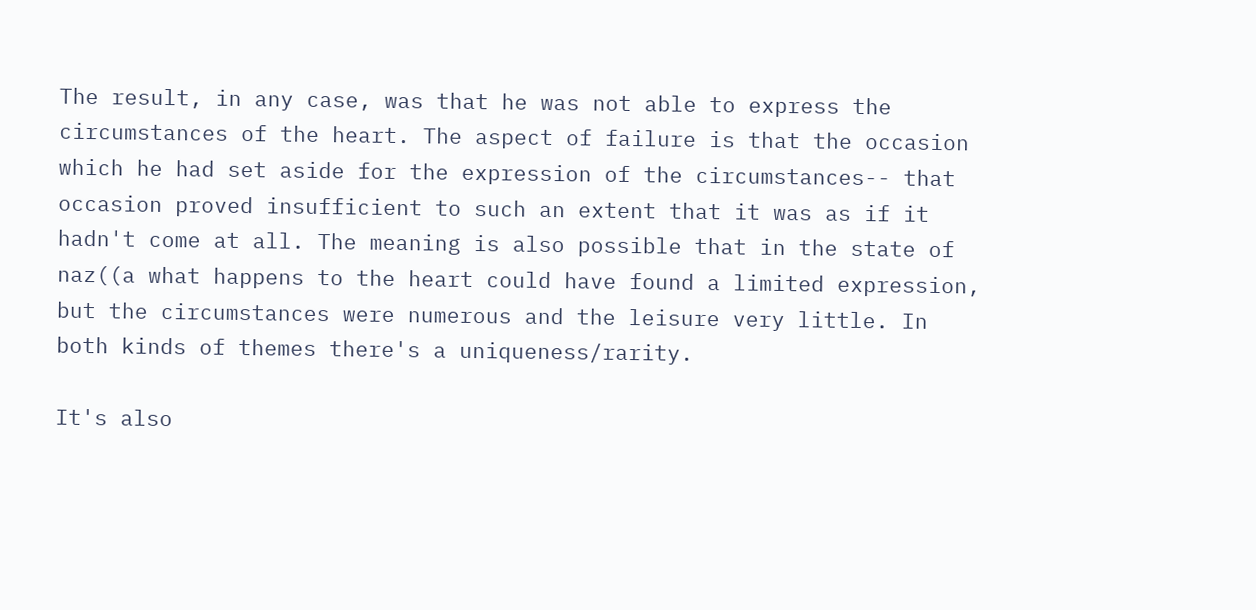The result, in any case, was that he was not able to express the circumstances of the heart. The aspect of failure is that the occasion which he had set aside for the expression of the circumstances-- that occasion proved insufficient to such an extent that it was as if it hadn't come at all. The meaning is also possible that in the state of naz((a what happens to the heart could have found a limited expression, but the circumstances were numerous and the leisure very little. In both kinds of themes there's a uniqueness/rarity.

It's also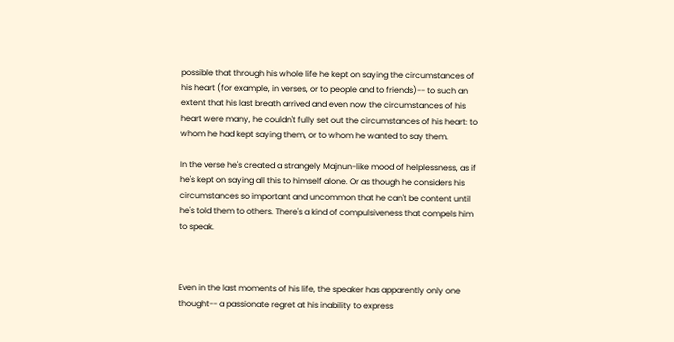possible that through his whole life he kept on saying the circumstances of his heart (for example, in verses, or to people and to friends)-- to such an extent that his last breath arrived and even now the circumstances of his heart were many, he couldn't fully set out the circumstances of his heart: to whom he had kept saying them, or to whom he wanted to say them.

In the verse he's created a strangely Majnun-like mood of helplessness, as if he's kept on saying all this to himself alone. Or as though he considers his circumstances so important and uncommon that he can't be content until he's told them to others. There's a kind of compulsiveness that compels him to speak.



Even in the last moments of his life, the speaker has apparently only one thought-- a passionate regret at his inability to express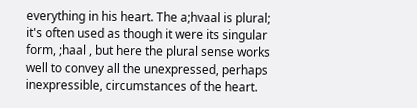everything in his heart. The a;hvaal is plural; it's often used as though it were its singular form, ;haal , but here the plural sense works well to convey all the unexpressed, perhaps inexpressible, circumstances of the heart.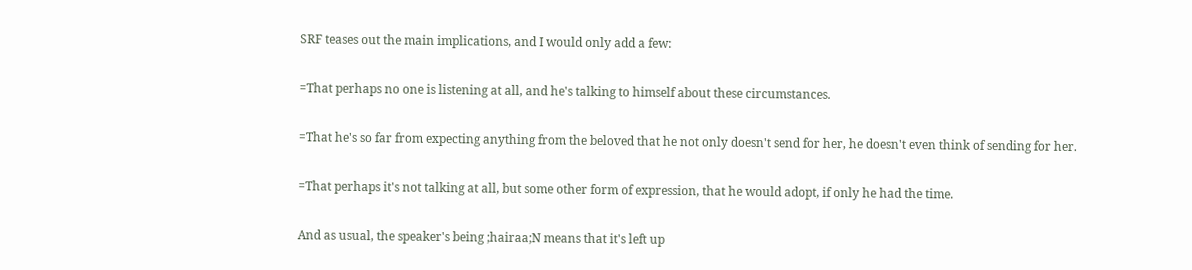SRF teases out the main implications, and I would only add a few:

=That perhaps no one is listening at all, and he's talking to himself about these circumstances.

=That he's so far from expecting anything from the beloved that he not only doesn't send for her, he doesn't even think of sending for her.

=That perhaps it's not talking at all, but some other form of expression, that he would adopt, if only he had the time.

And as usual, the speaker's being ;hairaa;N means that it's left up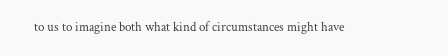to us to imagine both what kind of circumstances might have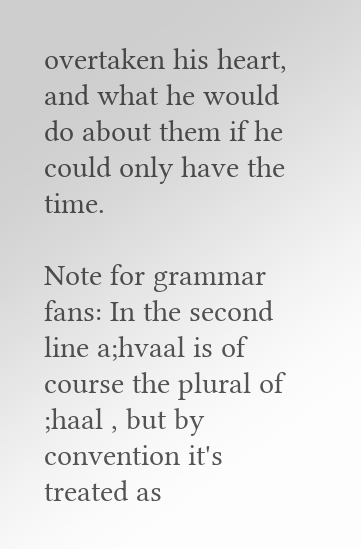overtaken his heart, and what he would do about them if he could only have the time.

Note for grammar fans: In the second line a;hvaal is of course the plural of ;haal , but by convention it's treated as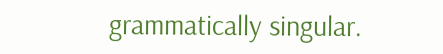grammatically singular.